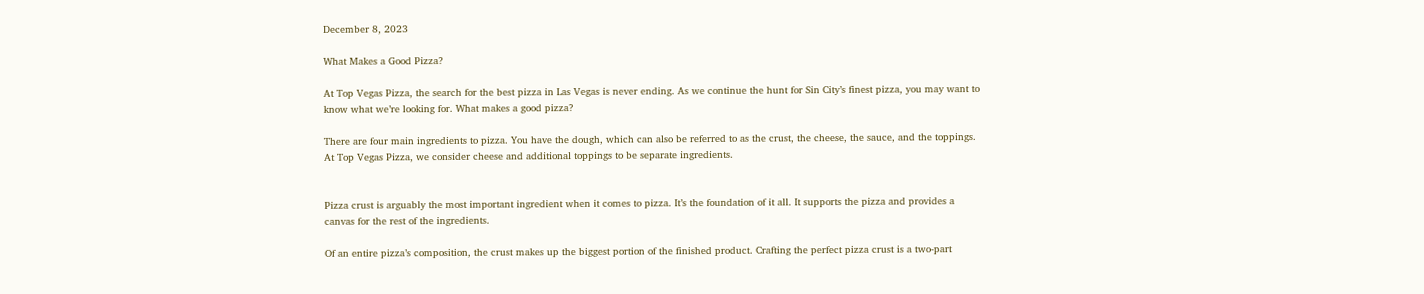December 8, 2023

What Makes a Good Pizza?

At Top Vegas Pizza, the search for the best pizza in Las Vegas is never ending. As we continue the hunt for Sin City’s finest pizza, you may want to know what we’re looking for. What makes a good pizza?

There are four main ingredients to pizza. You have the dough, which can also be referred to as the crust, the cheese, the sauce, and the toppings. At Top Vegas Pizza, we consider cheese and additional toppings to be separate ingredients.


Pizza crust is arguably the most important ingredient when it comes to pizza. It’s the foundation of it all. It supports the pizza and provides a canvas for the rest of the ingredients.

Of an entire pizza’s composition, the crust makes up the biggest portion of the finished product. Crafting the perfect pizza crust is a two-part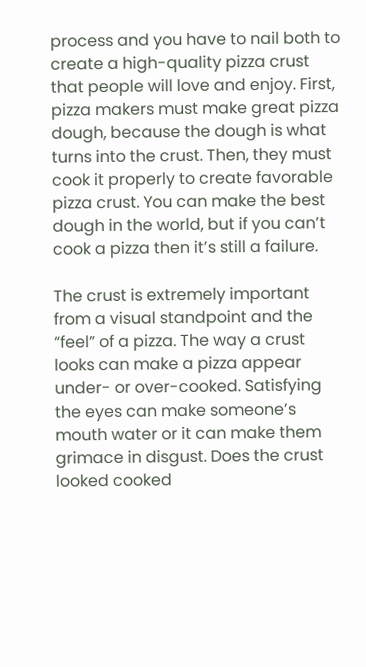process and you have to nail both to create a high-quality pizza crust that people will love and enjoy. First, pizza makers must make great pizza dough, because the dough is what turns into the crust. Then, they must cook it properly to create favorable pizza crust. You can make the best dough in the world, but if you can’t cook a pizza then it’s still a failure.

The crust is extremely important from a visual standpoint and the “feel” of a pizza. The way a crust looks can make a pizza appear under- or over-cooked. Satisfying the eyes can make someone’s mouth water or it can make them grimace in disgust. Does the crust looked cooked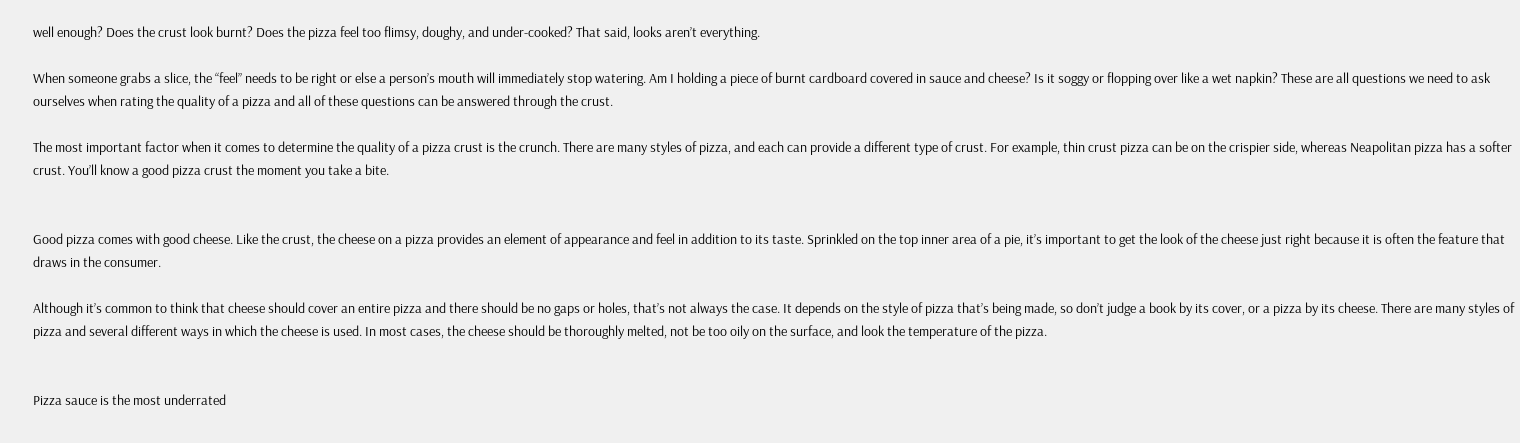well enough? Does the crust look burnt? Does the pizza feel too flimsy, doughy, and under-cooked? That said, looks aren’t everything.

When someone grabs a slice, the “feel” needs to be right or else a person’s mouth will immediately stop watering. Am I holding a piece of burnt cardboard covered in sauce and cheese? Is it soggy or flopping over like a wet napkin? These are all questions we need to ask ourselves when rating the quality of a pizza and all of these questions can be answered through the crust.

The most important factor when it comes to determine the quality of a pizza crust is the crunch. There are many styles of pizza, and each can provide a different type of crust. For example, thin crust pizza can be on the crispier side, whereas Neapolitan pizza has a softer crust. You’ll know a good pizza crust the moment you take a bite.


Good pizza comes with good cheese. Like the crust, the cheese on a pizza provides an element of appearance and feel in addition to its taste. Sprinkled on the top inner area of a pie, it’s important to get the look of the cheese just right because it is often the feature that draws in the consumer.

Although it’s common to think that cheese should cover an entire pizza and there should be no gaps or holes, that’s not always the case. It depends on the style of pizza that’s being made, so don’t judge a book by its cover, or a pizza by its cheese. There are many styles of pizza and several different ways in which the cheese is used. In most cases, the cheese should be thoroughly melted, not be too oily on the surface, and look the temperature of the pizza.


Pizza sauce is the most underrated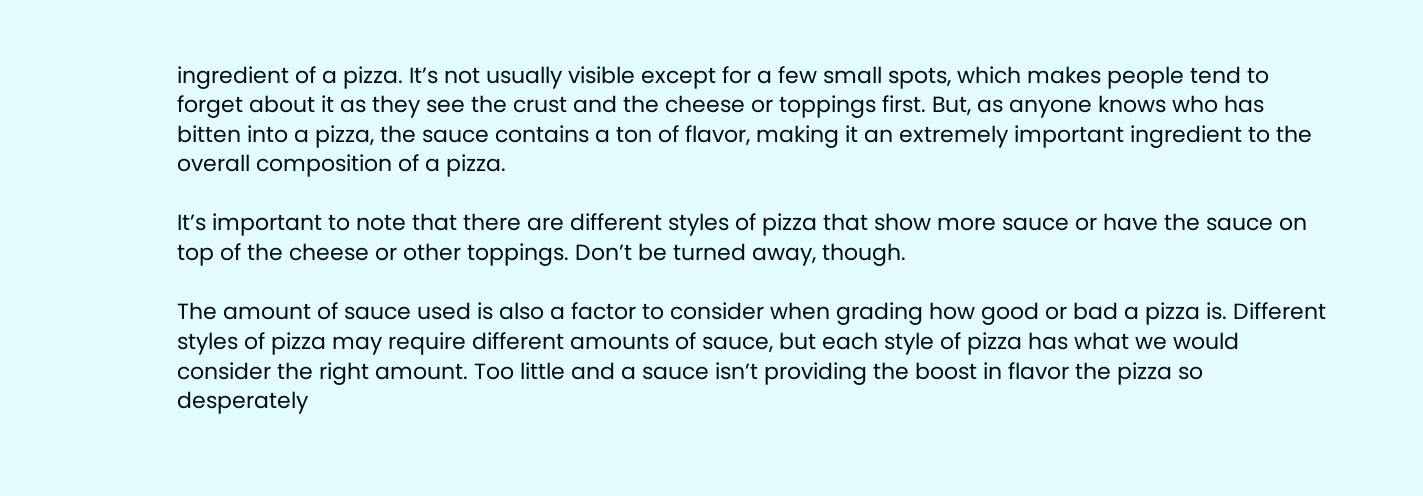ingredient of a pizza. It’s not usually visible except for a few small spots, which makes people tend to forget about it as they see the crust and the cheese or toppings first. But, as anyone knows who has bitten into a pizza, the sauce contains a ton of flavor, making it an extremely important ingredient to the overall composition of a pizza.

It’s important to note that there are different styles of pizza that show more sauce or have the sauce on top of the cheese or other toppings. Don’t be turned away, though.

The amount of sauce used is also a factor to consider when grading how good or bad a pizza is. Different styles of pizza may require different amounts of sauce, but each style of pizza has what we would consider the right amount. Too little and a sauce isn’t providing the boost in flavor the pizza so desperately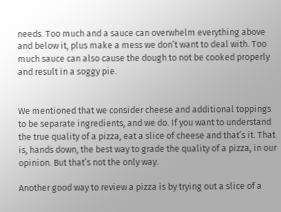needs. Too much and a sauce can overwhelm everything above and below it, plus make a mess we don’t want to deal with. Too much sauce can also cause the dough to not be cooked properly and result in a soggy pie.


We mentioned that we consider cheese and additional toppings to be separate ingredients, and we do. If you want to understand the true quality of a pizza, eat a slice of cheese and that’s it. That is, hands down, the best way to grade the quality of a pizza, in our opinion. But that’s not the only way.

Another good way to review a pizza is by trying out a slice of a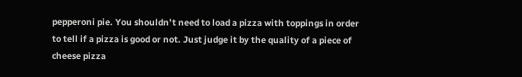pepperoni pie. You shouldn’t need to load a pizza with toppings in order to tell if a pizza is good or not. Just judge it by the quality of a piece of cheese pizza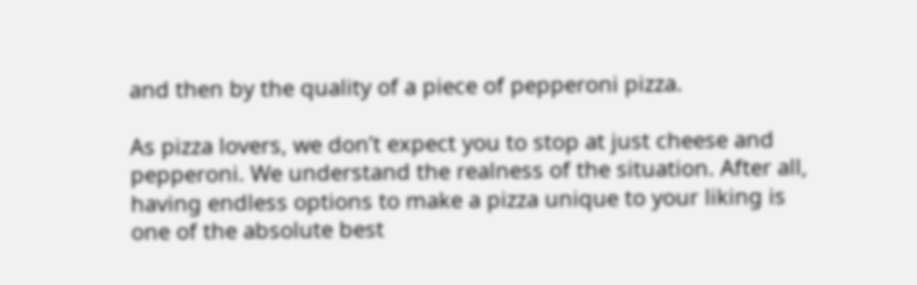and then by the quality of a piece of pepperoni pizza.

As pizza lovers, we don’t expect you to stop at just cheese and pepperoni. We understand the realness of the situation. After all, having endless options to make a pizza unique to your liking is one of the absolute best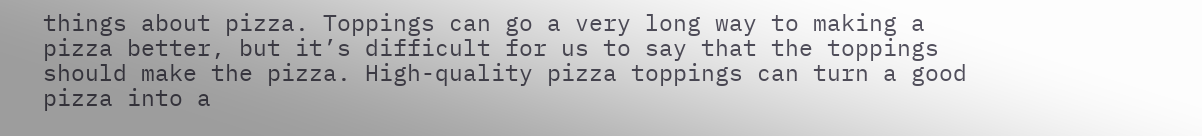things about pizza. Toppings can go a very long way to making a pizza better, but it’s difficult for us to say that the toppings should make the pizza. High-quality pizza toppings can turn a good pizza into a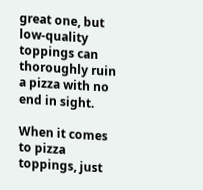great one, but low-quality toppings can thoroughly ruin a pizza with no end in sight.

When it comes to pizza toppings, just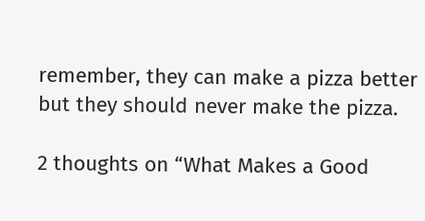remember, they can make a pizza better but they should never make the pizza.

2 thoughts on “What Makes a Good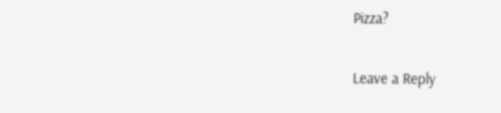Pizza?

Leave a Reply